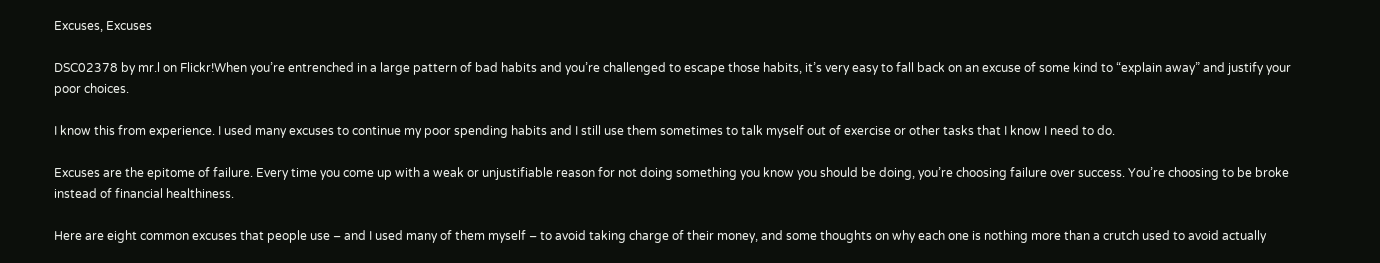Excuses, Excuses

DSC02378 by mr.l on Flickr!When you’re entrenched in a large pattern of bad habits and you’re challenged to escape those habits, it’s very easy to fall back on an excuse of some kind to “explain away” and justify your poor choices.

I know this from experience. I used many excuses to continue my poor spending habits and I still use them sometimes to talk myself out of exercise or other tasks that I know I need to do.

Excuses are the epitome of failure. Every time you come up with a weak or unjustifiable reason for not doing something you know you should be doing, you’re choosing failure over success. You’re choosing to be broke instead of financial healthiness.

Here are eight common excuses that people use – and I used many of them myself – to avoid taking charge of their money, and some thoughts on why each one is nothing more than a crutch used to avoid actually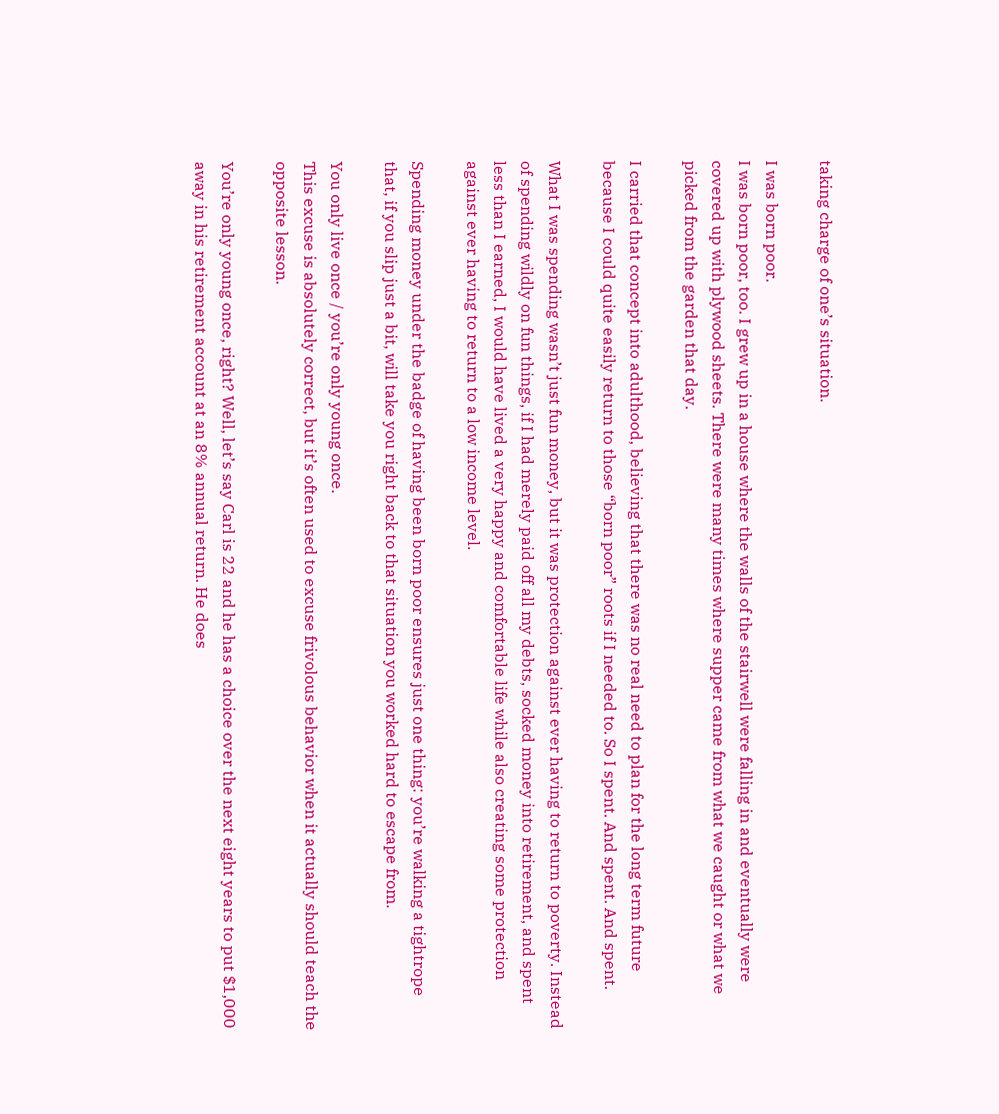taking charge of one’s situation.

I was born poor.
I was born poor, too. I grew up in a house where the walls of the stairwell were falling in and eventually were covered up with plywood sheets. There were many times where supper came from what we caught or what we picked from the garden that day.

I carried that concept into adulthood, believing that there was no real need to plan for the long term future because I could quite easily return to those “born poor” roots if I needed to. So I spent. And spent. And spent.

What I was spending wasn’t just fun money, but it was protection against ever having to return to poverty. Instead of spending wildly on fun things, if I had merely paid off all my debts, socked money into retirement, and spent less than I earned, I would have lived a very happy and comfortable life while also creating some protection against ever having to return to a low income level.

Spending money under the badge of having been born poor ensures just one thing: you’re walking a tightrope that, if you slip just a bit, will take you right back to that situation you worked hard to escape from.

You only live once / you’re only young once.
This excuse is absolutely correct, but it’s often used to excuse frivolous behavior when it actually should teach the opposite lesson.

You’re only young once, right? Well, let’s say Carl is 22 and he has a choice over the next eight years to put $1,000 away in his retirement account at an 8% annual return. He does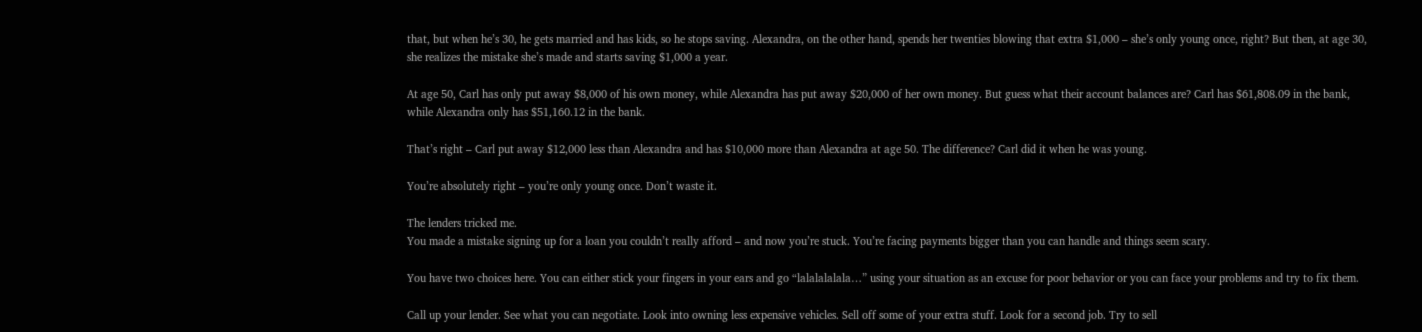that, but when he’s 30, he gets married and has kids, so he stops saving. Alexandra, on the other hand, spends her twenties blowing that extra $1,000 – she’s only young once, right? But then, at age 30, she realizes the mistake she’s made and starts saving $1,000 a year.

At age 50, Carl has only put away $8,000 of his own money, while Alexandra has put away $20,000 of her own money. But guess what their account balances are? Carl has $61,808.09 in the bank, while Alexandra only has $51,160.12 in the bank.

That’s right – Carl put away $12,000 less than Alexandra and has $10,000 more than Alexandra at age 50. The difference? Carl did it when he was young.

You’re absolutely right – you’re only young once. Don’t waste it.

The lenders tricked me.
You made a mistake signing up for a loan you couldn’t really afford – and now you’re stuck. You’re facing payments bigger than you can handle and things seem scary.

You have two choices here. You can either stick your fingers in your ears and go “lalalalalala…” using your situation as an excuse for poor behavior or you can face your problems and try to fix them.

Call up your lender. See what you can negotiate. Look into owning less expensive vehicles. Sell off some of your extra stuff. Look for a second job. Try to sell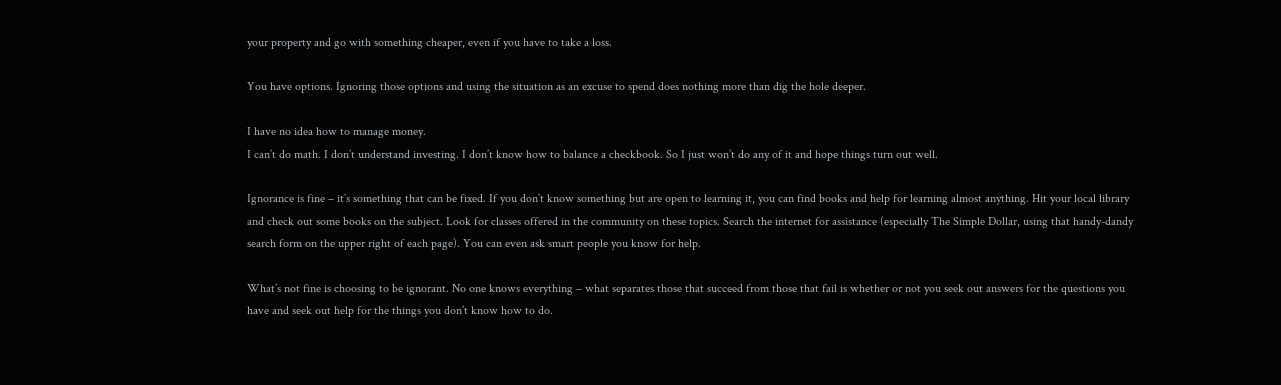your property and go with something cheaper, even if you have to take a loss.

You have options. Ignoring those options and using the situation as an excuse to spend does nothing more than dig the hole deeper.

I have no idea how to manage money.
I can’t do math. I don’t understand investing. I don’t know how to balance a checkbook. So I just won’t do any of it and hope things turn out well.

Ignorance is fine – it’s something that can be fixed. If you don’t know something but are open to learning it, you can find books and help for learning almost anything. Hit your local library and check out some books on the subject. Look for classes offered in the community on these topics. Search the internet for assistance (especially The Simple Dollar, using that handy-dandy search form on the upper right of each page). You can even ask smart people you know for help.

What’s not fine is choosing to be ignorant. No one knows everything – what separates those that succeed from those that fail is whether or not you seek out answers for the questions you have and seek out help for the things you don’t know how to do.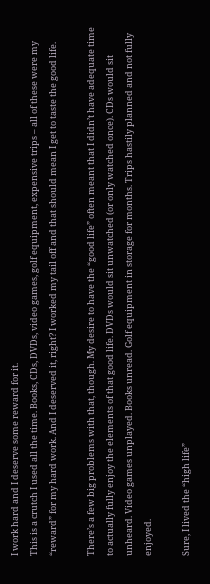I work hard and I deserve some reward for it.
This is a crutch I used all the time. Books, CDs, DVDs, video games, golf equipment, expensive trips – all of these were my “reward” for my hard work. And I deserved it, right? I worked my tail off and that should mean I get to taste the good life.

There’s a few big problems with that, though. My desire to have the “good life” often meant that I didn’t have adequate time to actually fully enjoy the elements of that good life. DVDs would sit unwatched (or only watched once). CDs would sit unheard. Video games unplayed. Books unread. Golf equipment in storage for months. Trips hastily planned and not fully enjoyed.

Sure, I lived the “high life”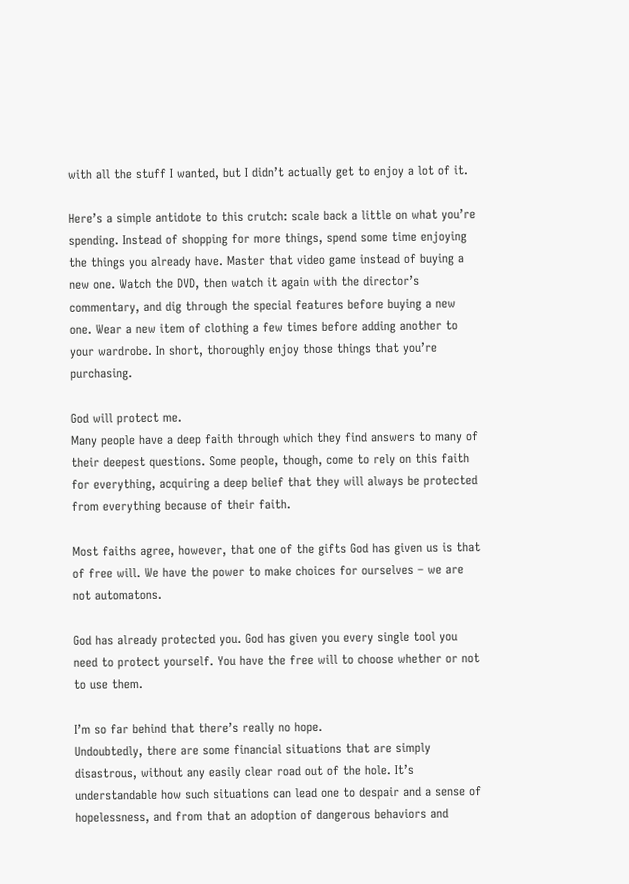with all the stuff I wanted, but I didn’t actually get to enjoy a lot of it.

Here’s a simple antidote to this crutch: scale back a little on what you’re spending. Instead of shopping for more things, spend some time enjoying the things you already have. Master that video game instead of buying a new one. Watch the DVD, then watch it again with the director’s commentary, and dig through the special features before buying a new one. Wear a new item of clothing a few times before adding another to your wardrobe. In short, thoroughly enjoy those things that you’re purchasing.

God will protect me.
Many people have a deep faith through which they find answers to many of their deepest questions. Some people, though, come to rely on this faith for everything, acquiring a deep belief that they will always be protected from everything because of their faith.

Most faiths agree, however, that one of the gifts God has given us is that of free will. We have the power to make choices for ourselves – we are not automatons.

God has already protected you. God has given you every single tool you need to protect yourself. You have the free will to choose whether or not to use them.

I’m so far behind that there’s really no hope.
Undoubtedly, there are some financial situations that are simply disastrous, without any easily clear road out of the hole. It’s understandable how such situations can lead one to despair and a sense of hopelessness, and from that an adoption of dangerous behaviors and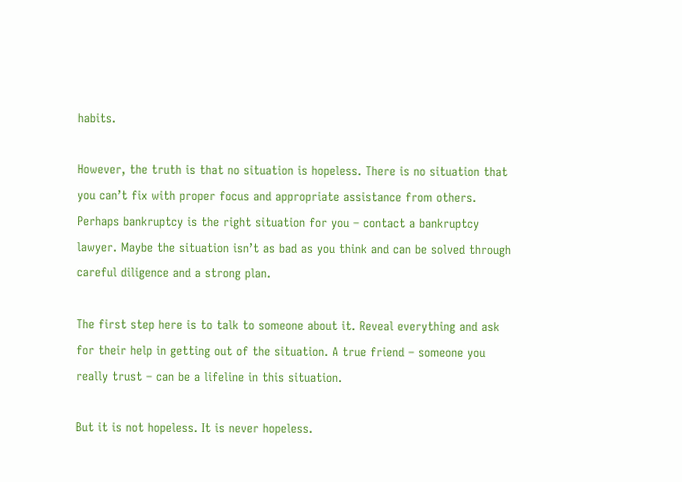habits.

However, the truth is that no situation is hopeless. There is no situation that you can’t fix with proper focus and appropriate assistance from others. Perhaps bankruptcy is the right situation for you – contact a bankruptcy lawyer. Maybe the situation isn’t as bad as you think and can be solved through careful diligence and a strong plan.

The first step here is to talk to someone about it. Reveal everything and ask for their help in getting out of the situation. A true friend – someone you really trust – can be a lifeline in this situation.

But it is not hopeless. It is never hopeless.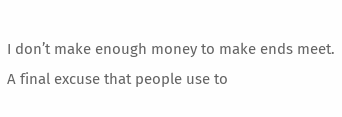I don’t make enough money to make ends meet.
A final excuse that people use to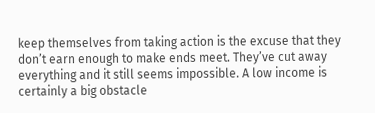keep themselves from taking action is the excuse that they don’t earn enough to make ends meet. They’ve cut away everything and it still seems impossible. A low income is certainly a big obstacle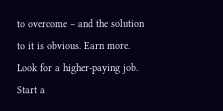to overcome – and the solution to it is obvious. Earn more. Look for a higher-paying job. Start a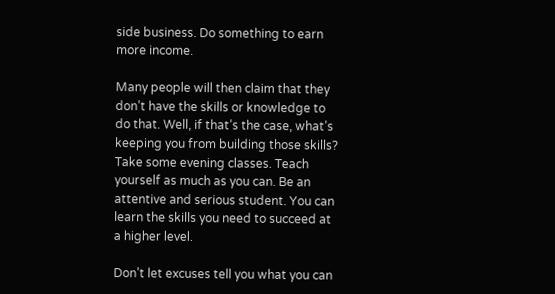side business. Do something to earn more income.

Many people will then claim that they don’t have the skills or knowledge to do that. Well, if that’s the case, what’s keeping you from building those skills? Take some evening classes. Teach yourself as much as you can. Be an attentive and serious student. You can learn the skills you need to succeed at a higher level.

Don’t let excuses tell you what you can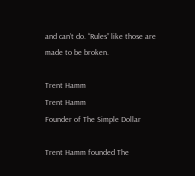and can’t do. “Rules” like those are made to be broken.

Trent Hamm
Trent Hamm
Founder of The Simple Dollar

Trent Hamm founded The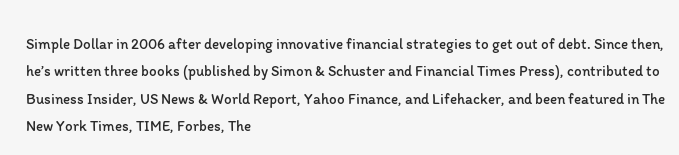Simple Dollar in 2006 after developing innovative financial strategies to get out of debt. Since then, he’s written three books (published by Simon & Schuster and Financial Times Press), contributed to Business Insider, US News & World Report, Yahoo Finance, and Lifehacker, and been featured in The New York Times, TIME, Forbes, The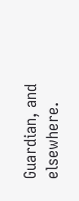Guardian, and elsewhere.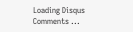Loading Disqus Comments ...